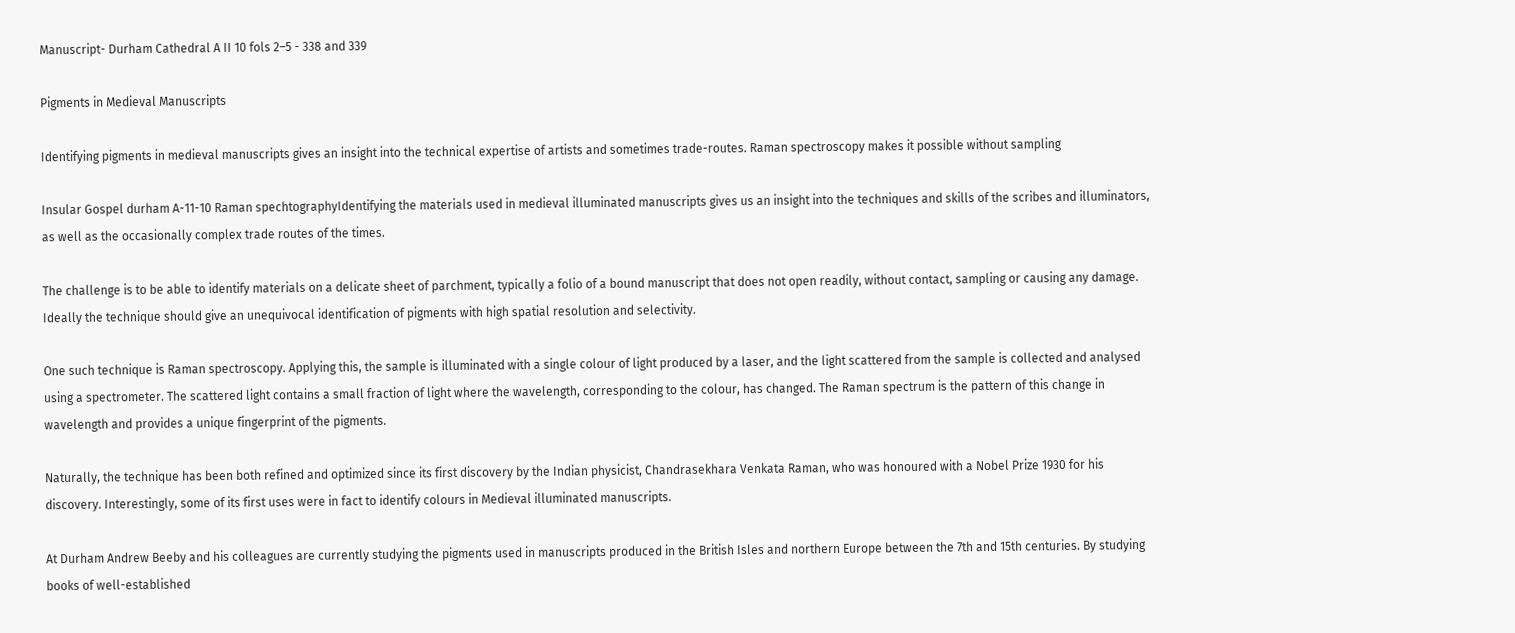Manuscript- Durham Cathedral A II 10 fols 2–5 - 338 and 339

Pigments in Medieval Manuscripts

Identifying pigments in medieval manuscripts gives an insight into the technical expertise of artists and sometimes trade-routes. Raman spectroscopy makes it possible without sampling

Insular Gospel durham A-11-10 Raman spechtographyIdentifying the materials used in medieval illuminated manuscripts gives us an insight into the techniques and skills of the scribes and illuminators, as well as the occasionally complex trade routes of the times.

The challenge is to be able to identify materials on a delicate sheet of parchment, typically a folio of a bound manuscript that does not open readily, without contact, sampling or causing any damage. Ideally the technique should give an unequivocal identification of pigments with high spatial resolution and selectivity.

One such technique is Raman spectroscopy. Applying this, the sample is illuminated with a single colour of light produced by a laser, and the light scattered from the sample is collected and analysed using a spectrometer. The scattered light contains a small fraction of light where the wavelength, corresponding to the colour, has changed. The Raman spectrum is the pattern of this change in wavelength and provides a unique fingerprint of the pigments.

Naturally, the technique has been both refined and optimized since its first discovery by the Indian physicist, Chandrasekhara Venkata Raman, who was honoured with a Nobel Prize 1930 for his discovery. Interestingly, some of its first uses were in fact to identify colours in Medieval illuminated manuscripts.

At Durham Andrew Beeby and his colleagues are currently studying the pigments used in manuscripts produced in the British Isles and northern Europe between the 7th and 15th centuries. By studying books of well-established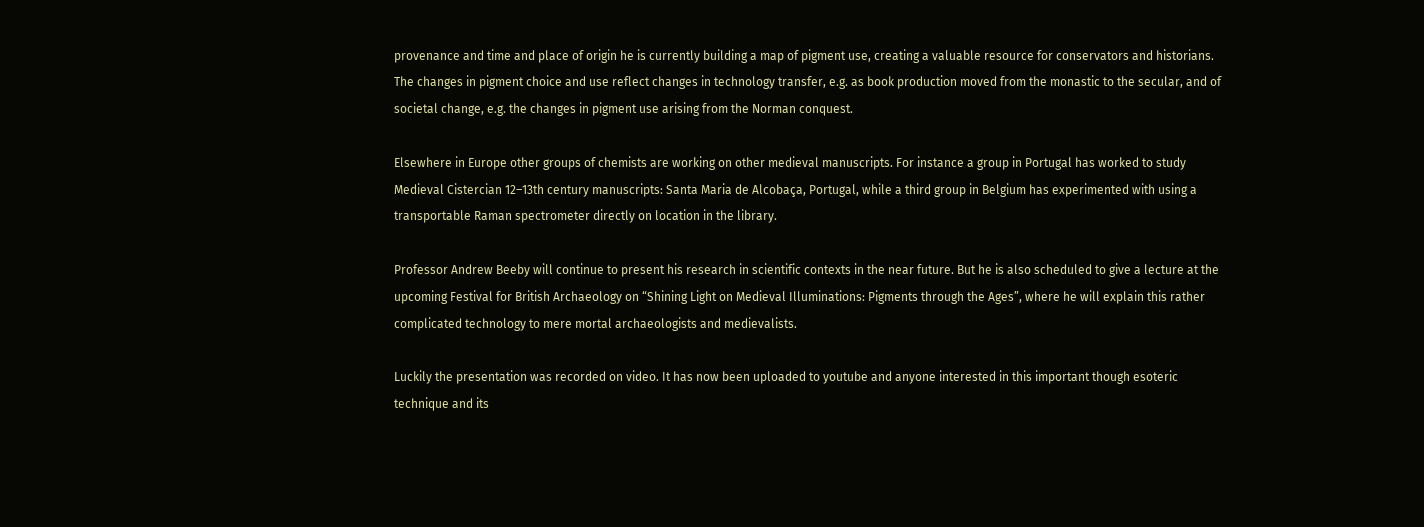provenance and time and place of origin he is currently building a map of pigment use, creating a valuable resource for conservators and historians. The changes in pigment choice and use reflect changes in technology transfer, e.g. as book production moved from the monastic to the secular, and of societal change, e.g. the changes in pigment use arising from the Norman conquest.

Elsewhere in Europe other groups of chemists are working on other medieval manuscripts. For instance a group in Portugal has worked to study Medieval Cistercian 12–13th century manuscripts: Santa Maria de Alcobaça, Portugal, while a third group in Belgium has experimented with using a transportable Raman spectrometer directly on location in the library.

Professor Andrew Beeby will continue to present his research in scientific contexts in the near future. But he is also scheduled to give a lecture at the upcoming Festival for British Archaeology on “Shining Light on Medieval Illuminations: Pigments through the Ages”, where he will explain this rather complicated technology to mere mortal archaeologists and medievalists.

Luckily the presentation was recorded on video. It has now been uploaded to youtube and anyone interested in this important though esoteric technique and its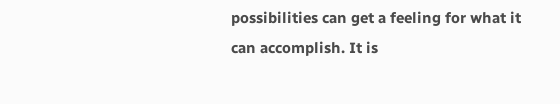possibilities can get a feeling for what it can accomplish. It is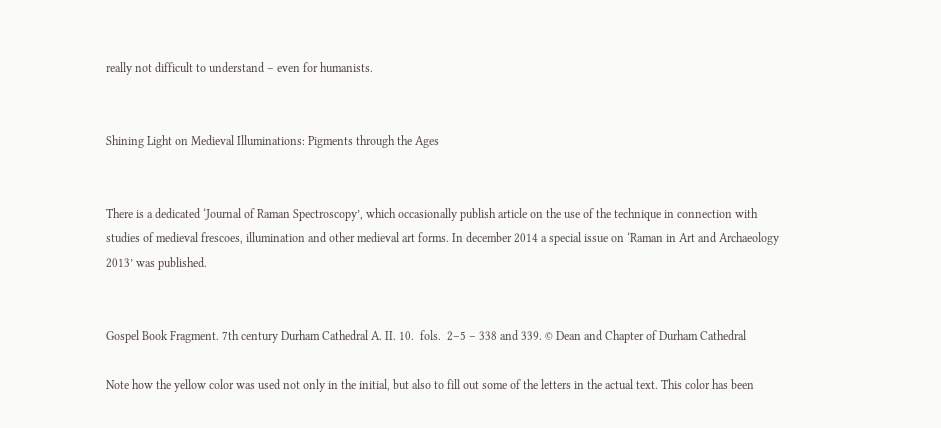really not difficult to understand – even for humanists.


Shining Light on Medieval Illuminations: Pigments through the Ages


There is a dedicated ‘Journal of Raman Spectroscopy’, which occasionally publish article on the use of the technique in connection with studies of medieval frescoes, illumination and other medieval art forms. In december 2014 a special issue on ‘Raman in Art and Archaeology 2013’ was published.


Gospel Book Fragment. 7th century Durham Cathedral A. II. 10.  fols.  2–5 – 338 and 339. © Dean and Chapter of Durham Cathedral

Note how the yellow color was used not only in the initial, but also to fill out some of the letters in the actual text. This color has been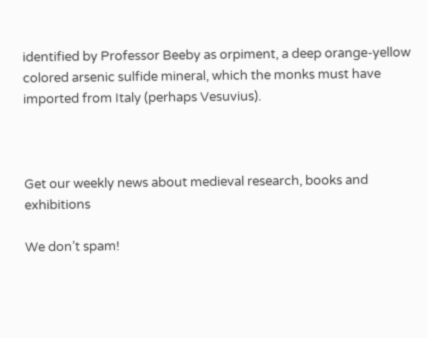identified by Professor Beeby as orpiment, a deep orange-yellow colored arsenic sulfide mineral, which the monks must have imported from Italy (perhaps Vesuvius).



Get our weekly news about medieval research, books and exhibitions

We don’t spam!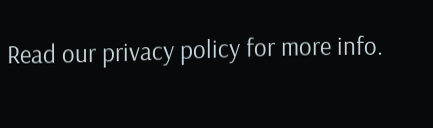Read our privacy policy for more info.